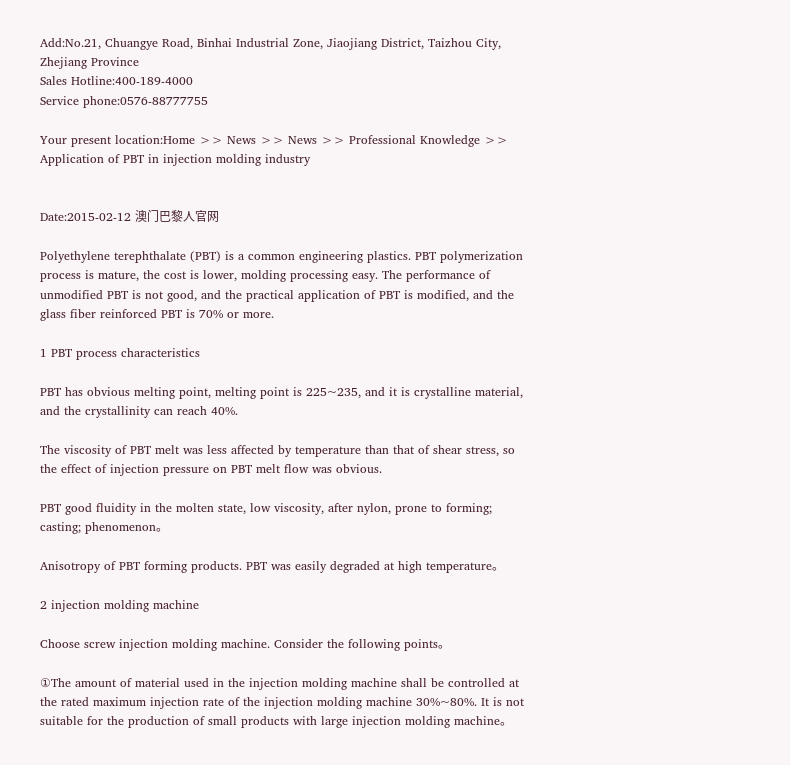Add:No.21, Chuangye Road, Binhai Industrial Zone, Jiaojiang District, Taizhou City, Zhejiang Province
Sales Hotline:400-189-4000
Service phone:0576-88777755

Your present location:Home >> News >> News >> Professional Knowledge >> Application of PBT in injection molding industry


Date:2015-02-12 澳门巴黎人官网

Polyethylene terephthalate (PBT) is a common engineering plastics. PBT polymerization process is mature, the cost is lower, molding processing easy. The performance of unmodified PBT is not good, and the practical application of PBT is modified, and the glass fiber reinforced PBT is 70% or more.

1 PBT process characteristics

PBT has obvious melting point, melting point is 225~235, and it is crystalline material, and the crystallinity can reach 40%.

The viscosity of PBT melt was less affected by temperature than that of shear stress, so the effect of injection pressure on PBT melt flow was obvious.

PBT good fluidity in the molten state, low viscosity, after nylon, prone to forming; casting; phenomenon。

Anisotropy of PBT forming products. PBT was easily degraded at high temperature。

2 injection molding machine

Choose screw injection molding machine. Consider the following points。

①The amount of material used in the injection molding machine shall be controlled at the rated maximum injection rate of the injection molding machine 30%~80%. It is not suitable for the production of small products with large injection molding machine。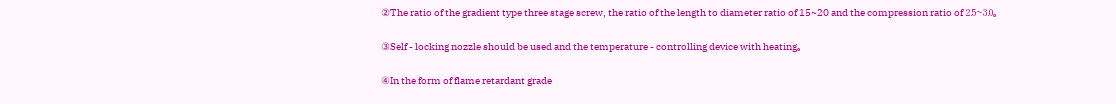②The ratio of the gradient type three stage screw, the ratio of the length to diameter ratio of 15~20 and the compression ratio of 2.5~3.0。

③Self - locking nozzle should be used and the temperature - controlling device with heating。

④In the form of flame retardant grade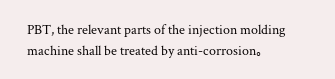PBT, the relevant parts of the injection molding machine shall be treated by anti-corrosion。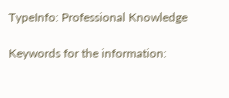TypeInfo: Professional Knowledge

Keywords for the information: